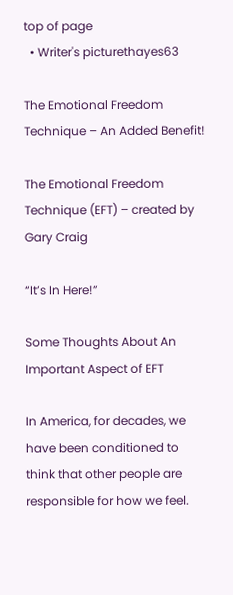top of page
  • Writer's picturethayes63

The Emotional Freedom Technique – An Added Benefit!

The Emotional Freedom Technique (EFT) – created by Gary Craig

“It’s In Here!”

Some Thoughts About An Important Aspect of EFT

In America, for decades, we have been conditioned to think that other people are responsible for how we feel.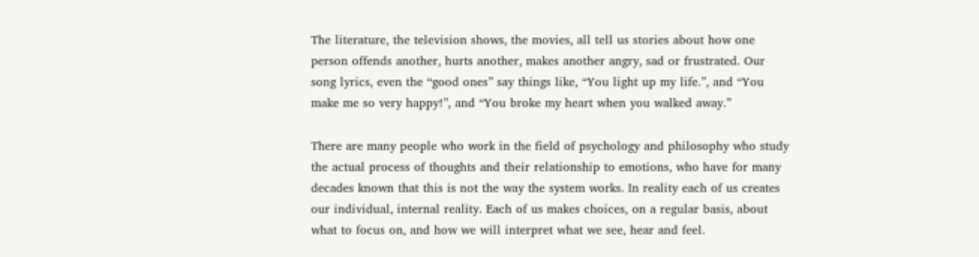The literature, the television shows, the movies, all tell us stories about how one person offends another, hurts another, makes another angry, sad or frustrated. Our song lyrics, even the “good ones” say things like, “You light up my life.”, and “You make me so very happy!”, and “You broke my heart when you walked away.”

There are many people who work in the field of psychology and philosophy who study the actual process of thoughts and their relationship to emotions, who have for many decades known that this is not the way the system works. In reality each of us creates our individual, internal reality. Each of us makes choices, on a regular basis, about what to focus on, and how we will interpret what we see, hear and feel.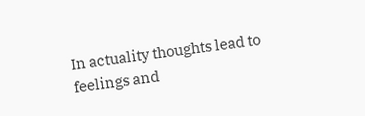In actuality thoughts lead to feelings and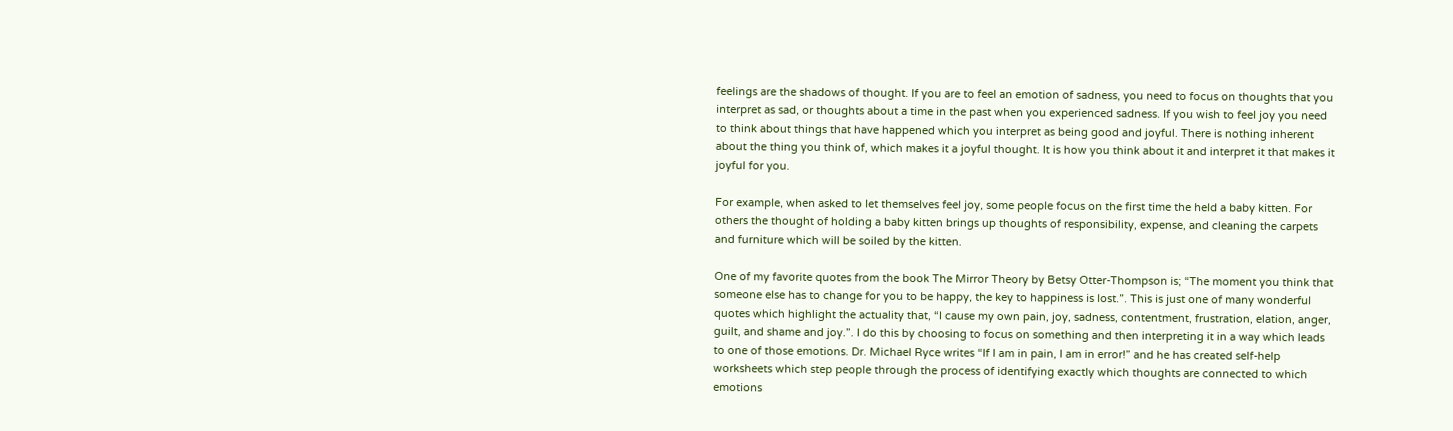feelings are the shadows of thought. If you are to feel an emotion of sadness, you need to focus on thoughts that you interpret as sad, or thoughts about a time in the past when you experienced sadness. If you wish to feel joy you need to think about things that have happened which you interpret as being good and joyful. There is nothing inherent about the thing you think of, which makes it a joyful thought. It is how you think about it and interpret it that makes it joyful for you.

For example, when asked to let themselves feel joy, some people focus on the first time the held a baby kitten. For others the thought of holding a baby kitten brings up thoughts of responsibility, expense, and cleaning the carpets and furniture which will be soiled by the kitten.

One of my favorite quotes from the book The Mirror Theory by Betsy Otter-Thompson is; “The moment you think that someone else has to change for you to be happy, the key to happiness is lost.”. This is just one of many wonderful quotes which highlight the actuality that, “I cause my own pain, joy, sadness, contentment, frustration, elation, anger, guilt, and shame and joy.”. I do this by choosing to focus on something and then interpreting it in a way which leads to one of those emotions. Dr. Michael Ryce writes “If I am in pain, I am in error!” and he has created self-help worksheets which step people through the process of identifying exactly which thoughts are connected to which emotions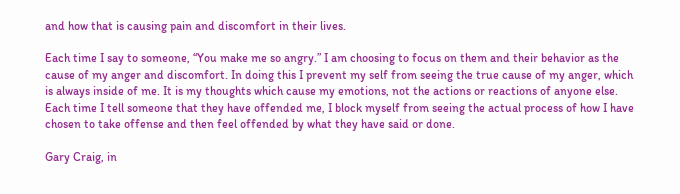and how that is causing pain and discomfort in their lives.

Each time I say to someone, “You make me so angry.” I am choosing to focus on them and their behavior as the cause of my anger and discomfort. In doing this I prevent my self from seeing the true cause of my anger, which is always inside of me. It is my thoughts which cause my emotions, not the actions or reactions of anyone else. Each time I tell someone that they have offended me, I block myself from seeing the actual process of how I have chosen to take offense and then feel offended by what they have said or done.

Gary Craig, in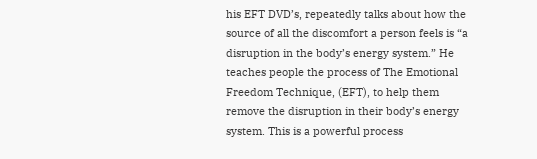his EFT DVD’s, repeatedly talks about how the source of all the discomfort a person feels is “a disruption in the body’s energy system.” He teaches people the process of The Emotional Freedom Technique, (EFT), to help them remove the disruption in their body’s energy system. This is a powerful process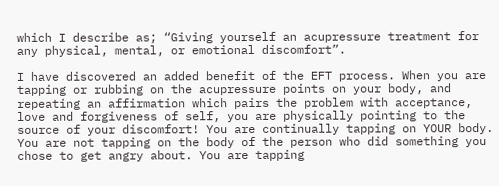which I describe as; “Giving yourself an acupressure treatment for any physical, mental, or emotional discomfort”.

I have discovered an added benefit of the EFT process. When you are tapping or rubbing on the acupressure points on your body, and repeating an affirmation which pairs the problem with acceptance, love and forgiveness of self, you are physically pointing to the source of your discomfort! You are continually tapping on YOUR body. You are not tapping on the body of the person who did something you chose to get angry about. You are tapping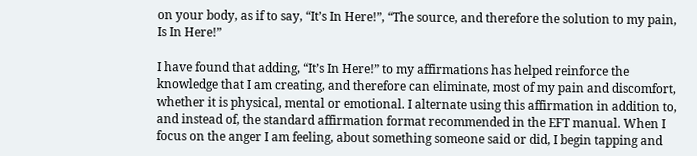on your body, as if to say, “It’s In Here!”, “The source, and therefore the solution to my pain, Is In Here!”

I have found that adding, “It’s In Here!” to my affirmations has helped reinforce the knowledge that I am creating, and therefore can eliminate, most of my pain and discomfort, whether it is physical, mental or emotional. I alternate using this affirmation in addition to, and instead of, the standard affirmation format recommended in the EFT manual. When I focus on the anger I am feeling, about something someone said or did, I begin tapping and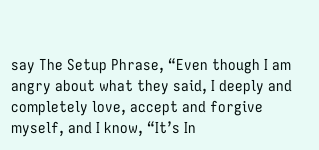say The Setup Phrase, “Even though I am angry about what they said, I deeply and completely love, accept and forgive myself, and I know, “It’s In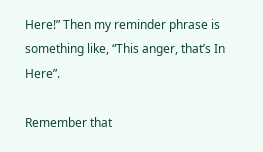Here!” Then my reminder phrase is something like, “This anger, that’s In Here”.

Remember that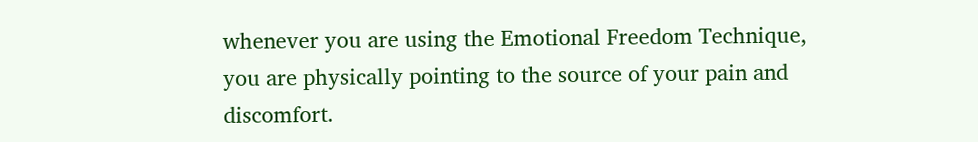whenever you are using the Emotional Freedom Technique, you are physically pointing to the source of your pain and discomfort.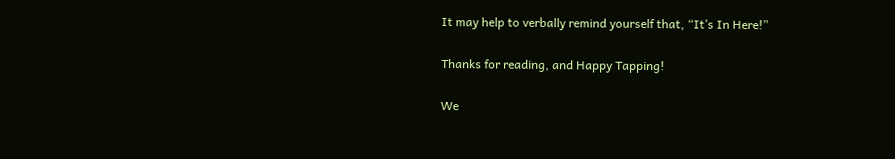It may help to verbally remind yourself that, “It’s In Here!”

Thanks for reading, and Happy Tapping!

We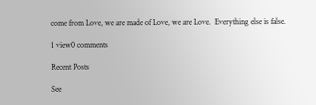come from Love, we are made of Love, we are Love.  Everything else is false.

1 view0 comments

Recent Posts

See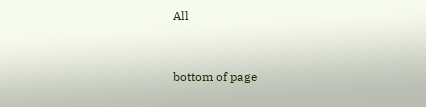All


bottom of page